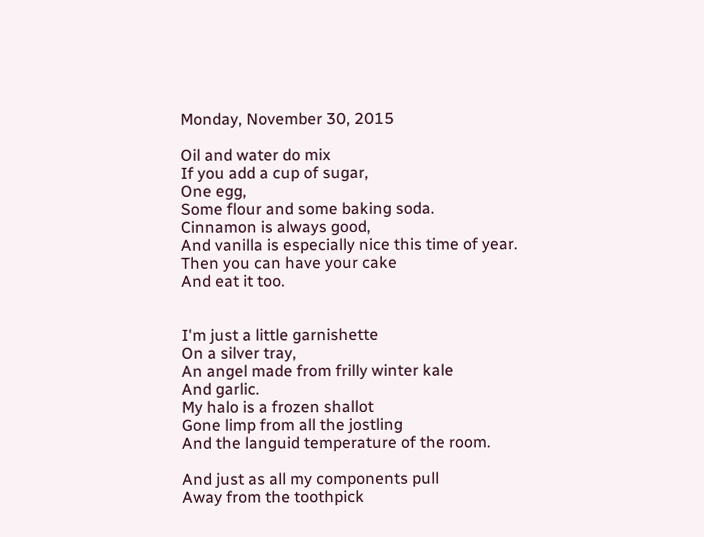Monday, November 30, 2015

Oil and water do mix
If you add a cup of sugar,
One egg,
Some flour and some baking soda.
Cinnamon is always good,
And vanilla is especially nice this time of year.
Then you can have your cake
And eat it too.


I'm just a little garnishette
On a silver tray,
An angel made from frilly winter kale
And garlic.
My halo is a frozen shallot
Gone limp from all the jostling
And the languid temperature of the room.

And just as all my components pull
Away from the toothpick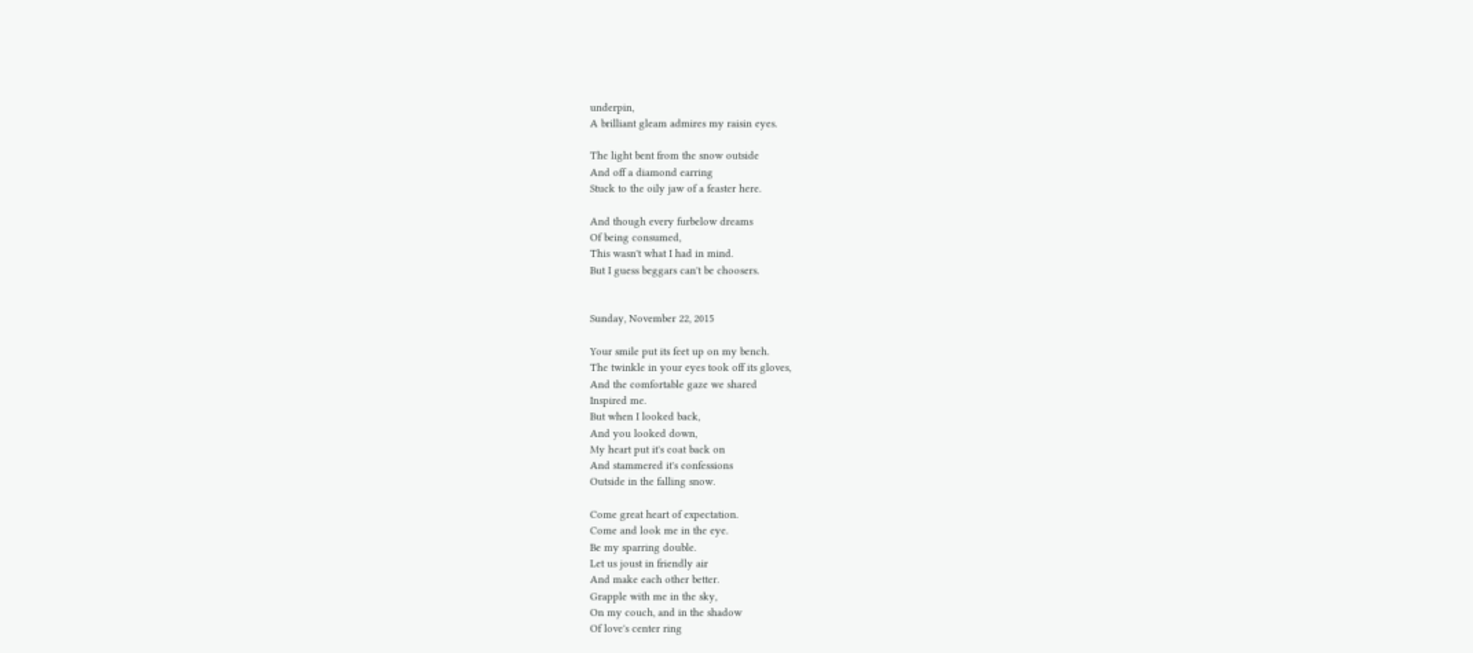underpin,
A brilliant gleam admires my raisin eyes.

The light bent from the snow outside
And off a diamond earring
Stuck to the oily jaw of a feaster here.

And though every furbelow dreams
Of being consumed,
This wasn't what I had in mind.
But I guess beggars can't be choosers.


Sunday, November 22, 2015

Your smile put its feet up on my bench.
The twinkle in your eyes took off its gloves,
And the comfortable gaze we shared
Inspired me.
But when I looked back,
And you looked down,
My heart put it's coat back on
And stammered it's confessions
Outside in the falling snow.

Come great heart of expectation.
Come and look me in the eye.
Be my sparring double.
Let us joust in friendly air
And make each other better.
Grapple with me in the sky,
On my couch, and in the shadow
Of love's center ring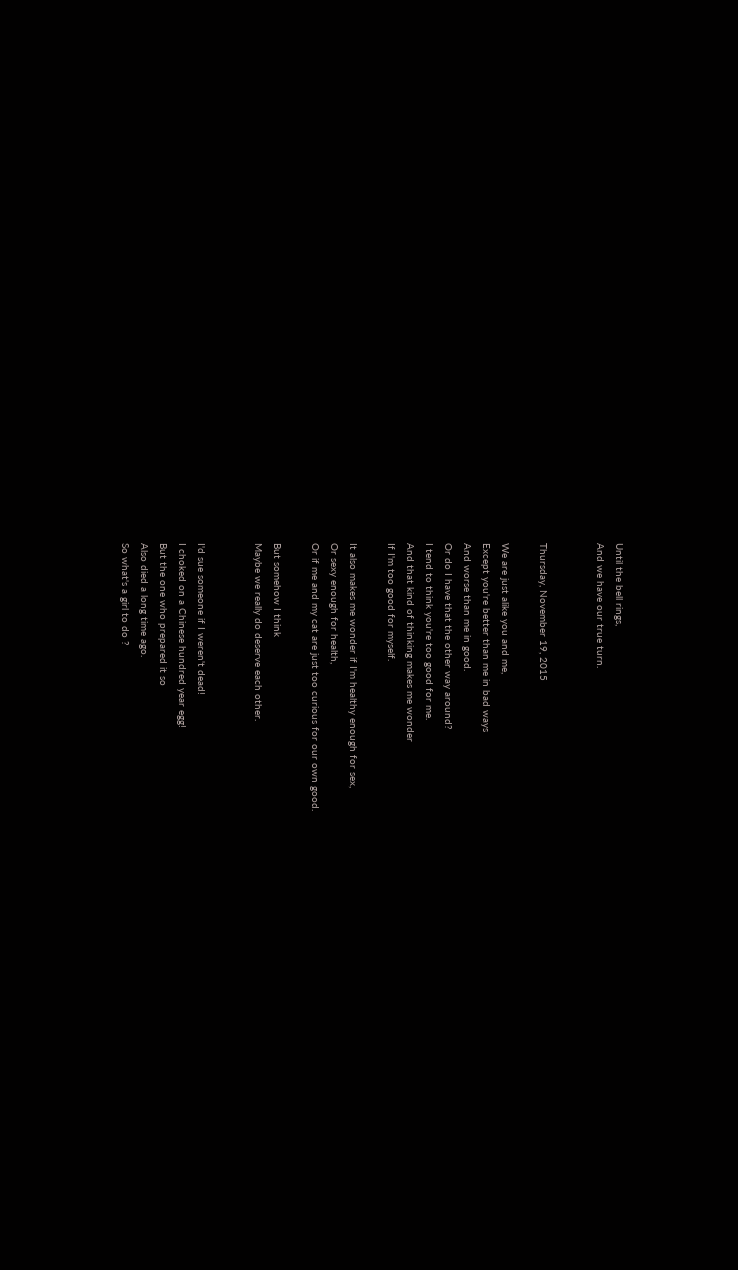Until the bell rings,
And we have our true turn.


Thursday, November 19, 2015

We are just alike you and me,
Except you're better than me in bad ways
And worse than me in good.
Or do I have that the other way around?
I tend to think you're too good for me.
And that kind of thinking makes me wonder
If I'm too good for myself.

It also makes me wonder if I'm healthy enough for sex,
Or sexy enough for health,
Or if me and my cat are just too curious for our own good.

But somehow I think
Maybe we really do deserve each other.


I'd sue someone if I weren't dead!
I choked on a Chinese hundred year egg!
But the one who prepared it so
Also died a long time ago.
So what's a girl to do ?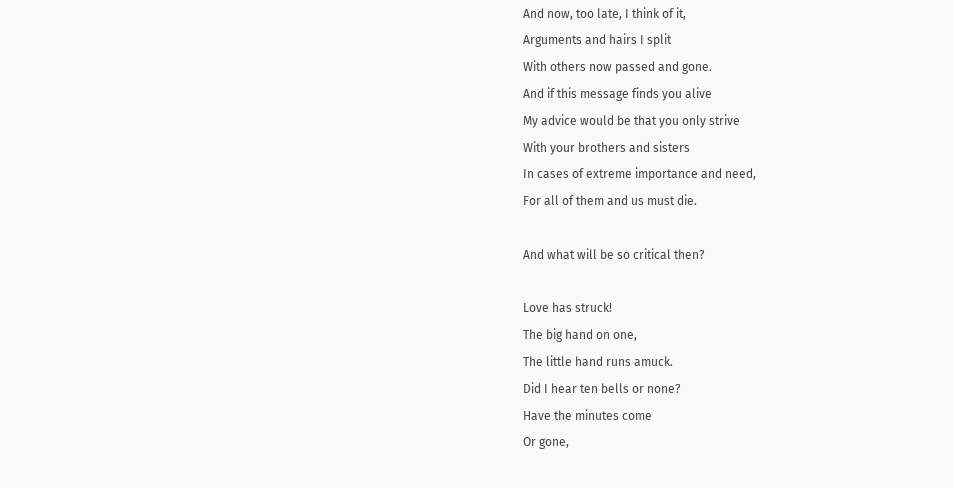And now, too late, I think of it,
Arguments and hairs I split
With others now passed and gone.
And if this message finds you alive
My advice would be that you only strive
With your brothers and sisters
In cases of extreme importance and need,
For all of them and us must die.

And what will be so critical then?

Love has struck!
The big hand on one,
The little hand runs amuck.
Did I hear ten bells or none?
Have the minutes come
Or gone,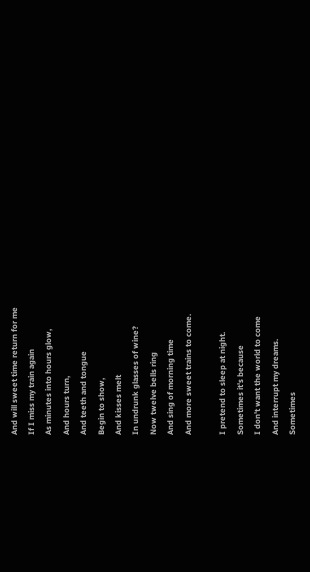And will sweet time return for me
If I miss my train again
As minutes into hours glow,
And hours turn,
And teeth and tongue
Begin to show,
And kisses melt
In undrunk glasses of wine?
Now twelve bells ring
And sing of morning time
And more sweet trains to come.

I pretend to sleep at night.
Sometimes it's because
I don't want the world to come
And interrupt my dreams.
Sometimes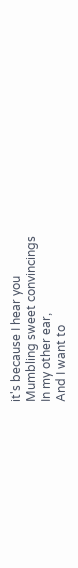it's because I hear you
Mumbling sweet convincings
In my other ear,
And I want to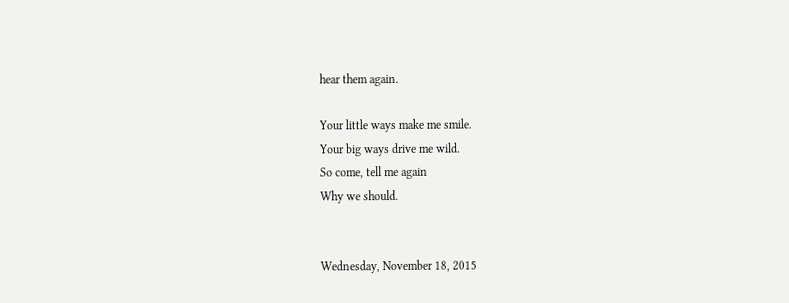hear them again.

Your little ways make me smile.
Your big ways drive me wild.
So come, tell me again
Why we should.


Wednesday, November 18, 2015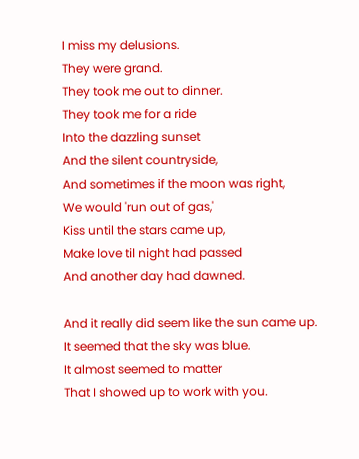I miss my delusions.
They were grand.
They took me out to dinner.
They took me for a ride
Into the dazzling sunset
And the silent countryside,
And sometimes if the moon was right,
We would 'run out of gas,'
Kiss until the stars came up,
Make love til night had passed
And another day had dawned.

And it really did seem like the sun came up.
It seemed that the sky was blue.
It almost seemed to matter
That I showed up to work with you.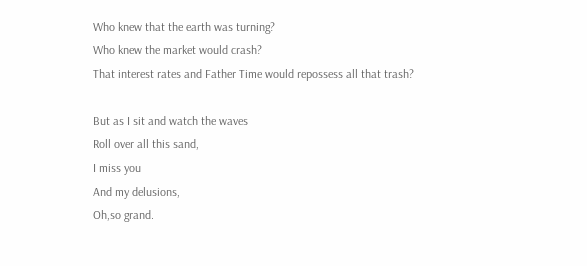Who knew that the earth was turning?
Who knew the market would crash?
That interest rates and Father Time would repossess all that trash?

But as I sit and watch the waves
Roll over all this sand,
I miss you
And my delusions,
Oh,so grand.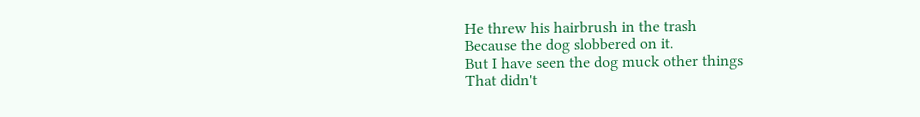He threw his hairbrush in the trash
Because the dog slobbered on it.
But I have seen the dog muck other things
That didn't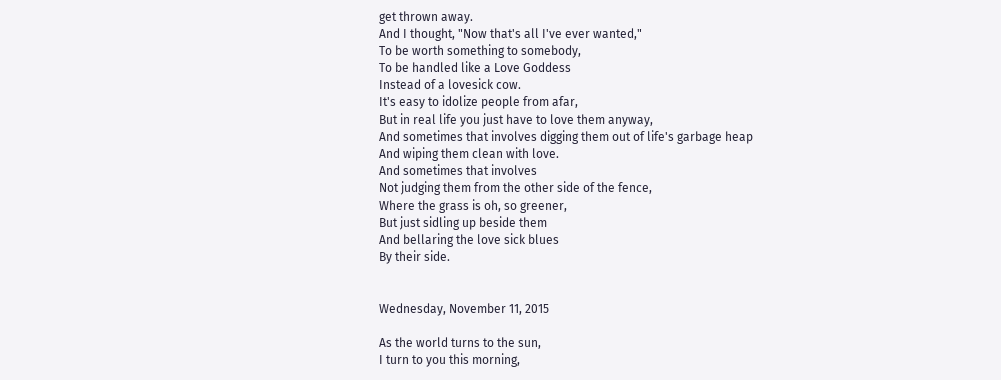get thrown away.
And I thought, "Now that's all I've ever wanted,"
To be worth something to somebody,
To be handled like a Love Goddess
Instead of a lovesick cow.
It's easy to idolize people from afar,
But in real life you just have to love them anyway,
And sometimes that involves digging them out of life's garbage heap
And wiping them clean with love.
And sometimes that involves
Not judging them from the other side of the fence,
Where the grass is oh, so greener,
But just sidling up beside them
And bellaring the love sick blues
By their side.


Wednesday, November 11, 2015

As the world turns to the sun,
I turn to you this morning,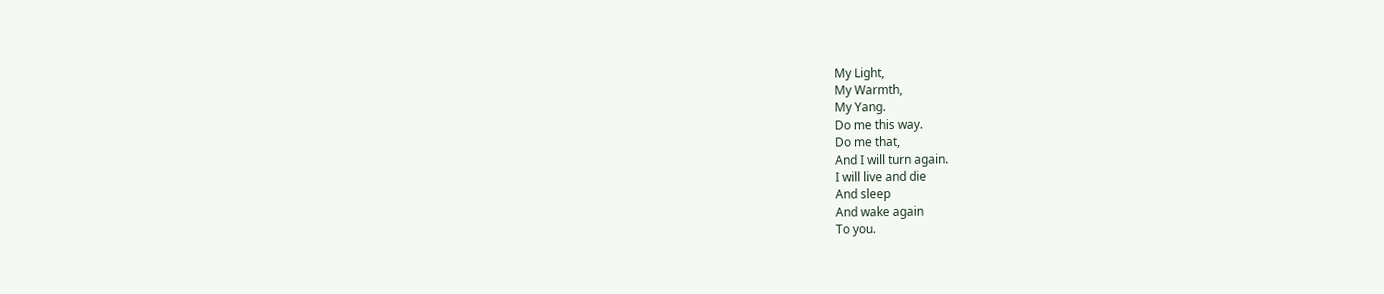My Light,
My Warmth,
My Yang.
Do me this way.
Do me that,
And I will turn again.
I will live and die
And sleep
And wake again
To you.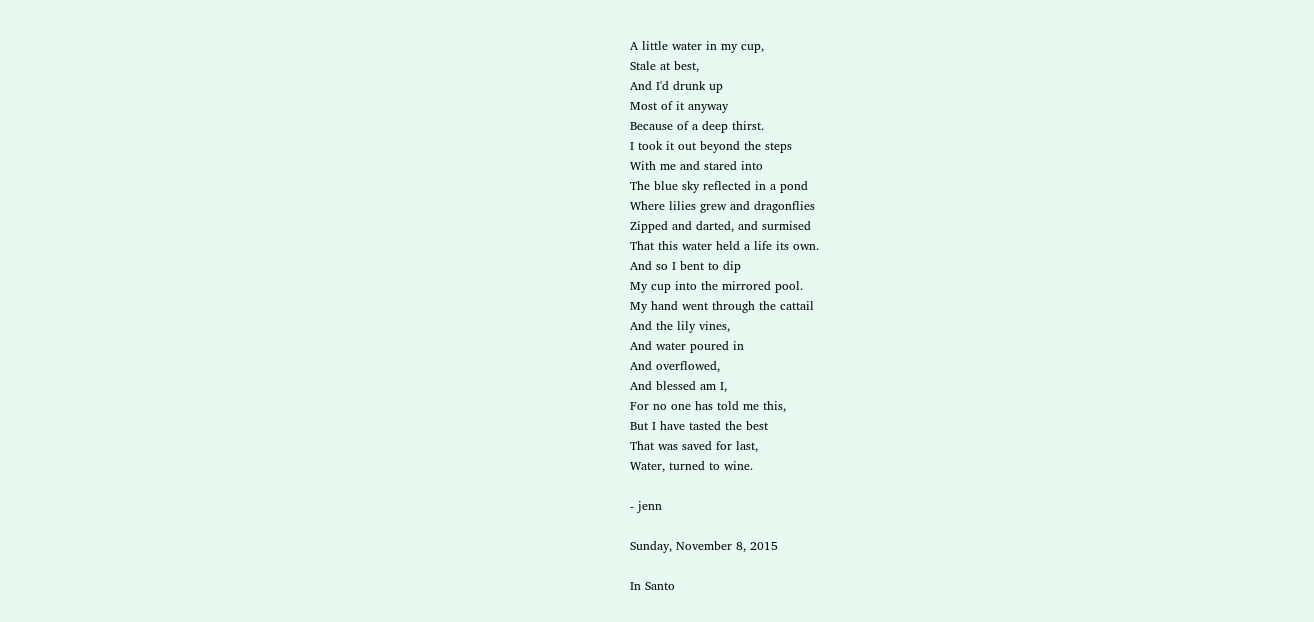A little water in my cup,
Stale at best,
And I'd drunk up
Most of it anyway
Because of a deep thirst.
I took it out beyond the steps
With me and stared into
The blue sky reflected in a pond
Where lilies grew and dragonflies
Zipped and darted, and surmised
That this water held a life its own.
And so I bent to dip
My cup into the mirrored pool.
My hand went through the cattail
And the lily vines,
And water poured in
And overflowed,
And blessed am I,
For no one has told me this,
But I have tasted the best
That was saved for last,
Water, turned to wine.

- jenn

Sunday, November 8, 2015

In Santo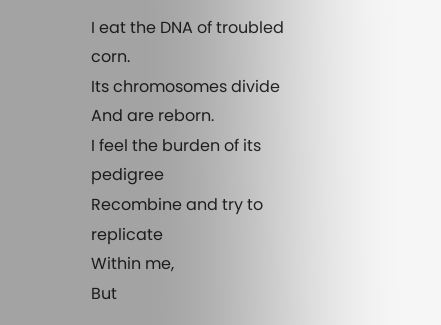I eat the DNA of troubled corn.
Its chromosomes divide
And are reborn.
I feel the burden of its pedigree
Recombine and try to replicate
Within me,
But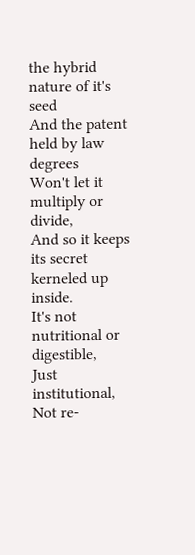the hybrid nature of it's seed
And the patent held by law degrees
Won't let it multiply or divide,
And so it keeps its secret kerneled up inside.
It's not nutritional or digestible,
Just institutional,
Not re-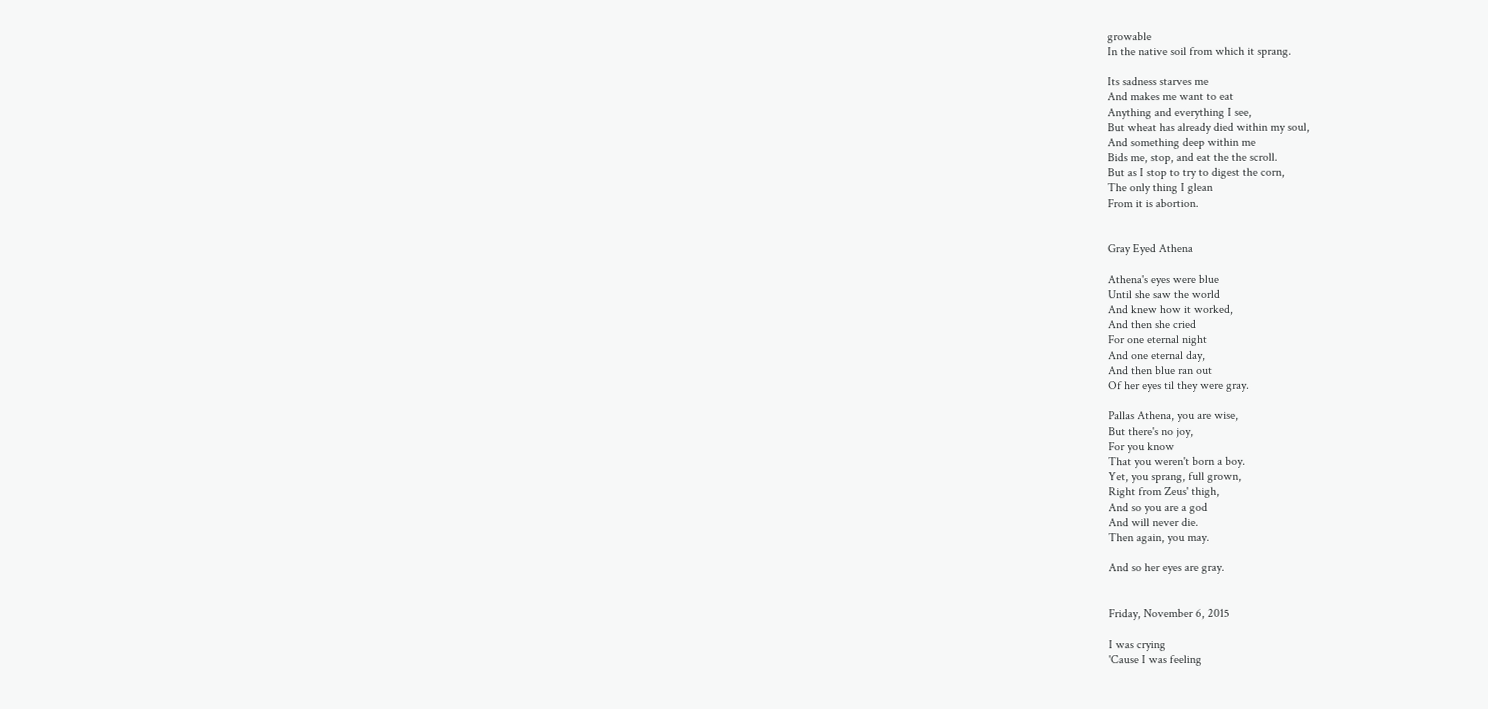growable
In the native soil from which it sprang.

Its sadness starves me
And makes me want to eat
Anything and everything I see,
But wheat has already died within my soul,
And something deep within me
Bids me, stop, and eat the the scroll.
But as I stop to try to digest the corn,
The only thing I glean
From it is abortion.


Gray Eyed Athena

Athena's eyes were blue
Until she saw the world
And knew how it worked,
And then she cried
For one eternal night
And one eternal day,
And then blue ran out
Of her eyes til they were gray.

Pallas Athena, you are wise,
But there's no joy,
For you know
That you weren't born a boy.
Yet, you sprang, full grown,
Right from Zeus' thigh,
And so you are a god
And will never die.
Then again, you may.

And so her eyes are gray.


Friday, November 6, 2015

I was crying
'Cause I was feeling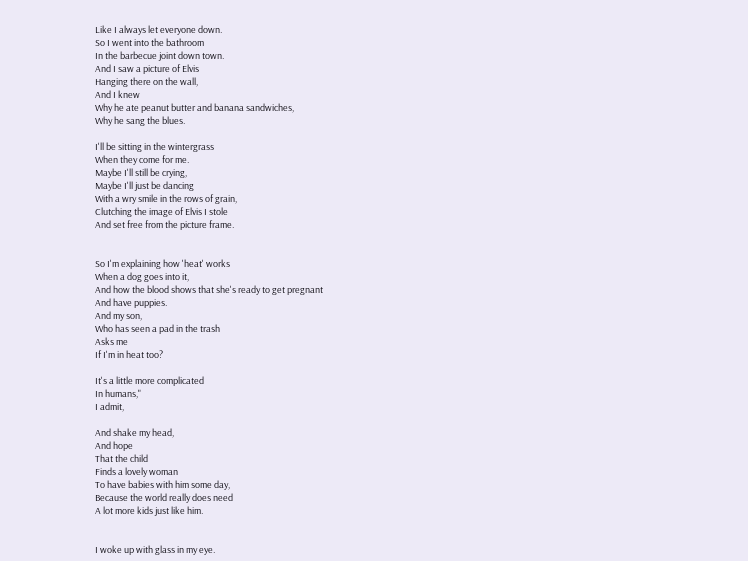Like I always let everyone down.
So I went into the bathroom
In the barbecue joint down town.
And I saw a picture of Elvis
Hanging there on the wall,
And I knew
Why he ate peanut butter and banana sandwiches,
Why he sang the blues.

I'll be sitting in the wintergrass
When they come for me.
Maybe I'll still be crying,
Maybe I'll just be dancing
With a wry smile in the rows of grain,
Clutching the image of Elvis I stole
And set free from the picture frame.


So I'm explaining how 'heat' works
When a dog goes into it,
And how the blood shows that she's ready to get pregnant
And have puppies.
And my son,
Who has seen a pad in the trash
Asks me
If I'm in heat too?

It's a little more complicated
In humans,"
I admit,

And shake my head,
And hope
That the child
Finds a lovely woman
To have babies with him some day,
Because the world really does need
A lot more kids just like him.


I woke up with glass in my eye.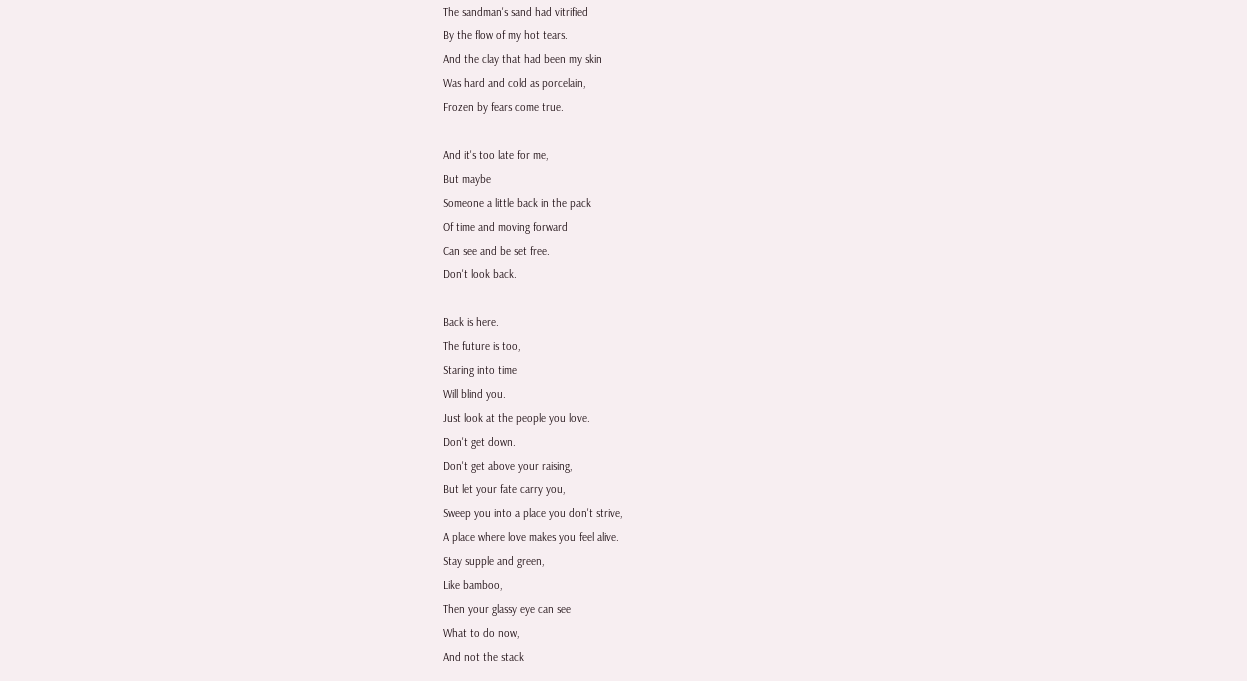The sandman's sand had vitrified
By the flow of my hot tears.
And the clay that had been my skin
Was hard and cold as porcelain,
Frozen by fears come true.

And it's too late for me,
But maybe
Someone a little back in the pack
Of time and moving forward
Can see and be set free.
Don't look back.

Back is here.
The future is too,
Staring into time
Will blind you.
Just look at the people you love.
Don't get down.
Don't get above your raising,
But let your fate carry you,
Sweep you into a place you don't strive,
A place where love makes you feel alive.
Stay supple and green,
Like bamboo,
Then your glassy eye can see
What to do now,
And not the stack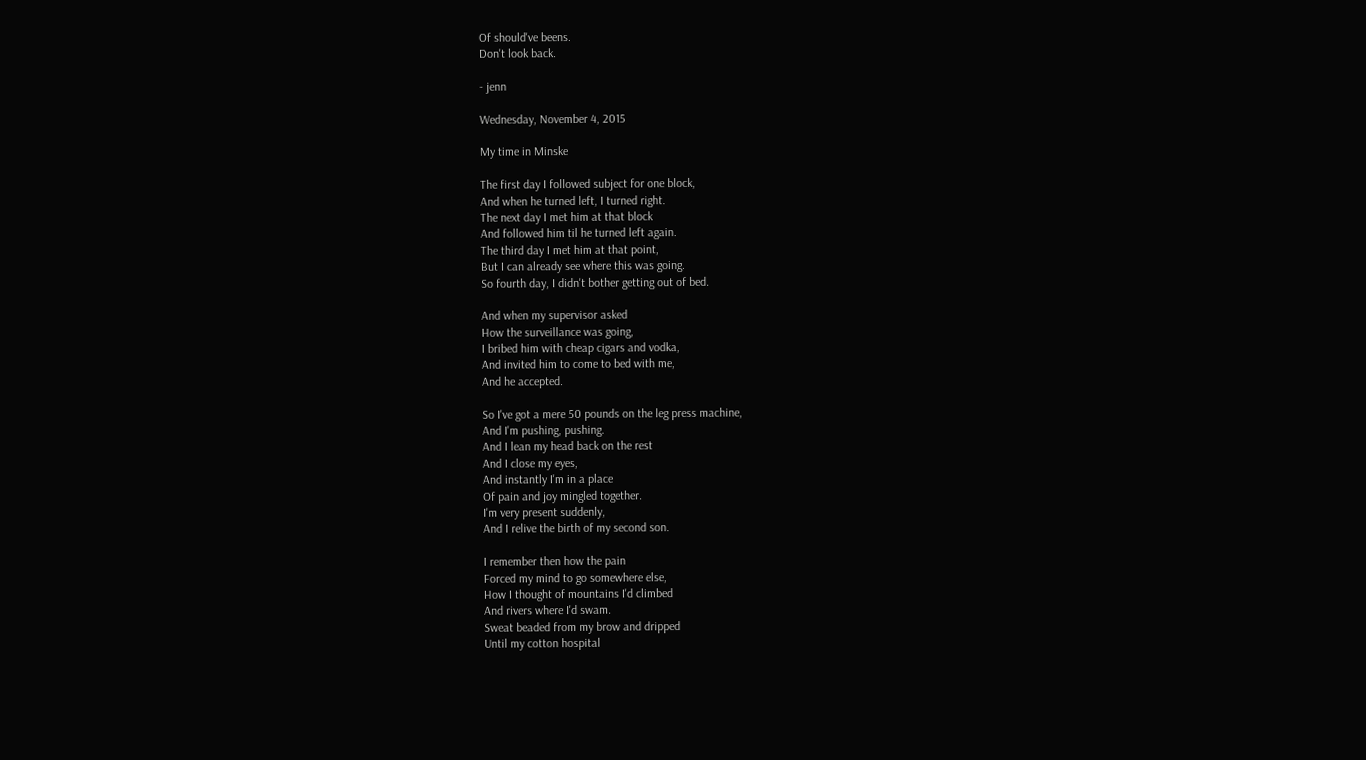Of should've beens.
Don't look back.

- jenn

Wednesday, November 4, 2015

My time in Minske

The first day I followed subject for one block,
And when he turned left, I turned right.
The next day I met him at that block
And followed him til he turned left again.
The third day I met him at that point,
But I can already see where this was going.
So fourth day, I didn't bother getting out of bed.

And when my supervisor asked
How the surveillance was going,
I bribed him with cheap cigars and vodka,
And invited him to come to bed with me,
And he accepted.

So I've got a mere 50 pounds on the leg press machine,
And I'm pushing, pushing.
And I lean my head back on the rest
And I close my eyes,
And instantly I'm in a place
Of pain and joy mingled together.
I'm very present suddenly,
And I relive the birth of my second son.

I remember then how the pain
Forced my mind to go somewhere else,
How I thought of mountains I'd climbed
And rivers where I'd swam.
Sweat beaded from my brow and dripped
Until my cotton hospital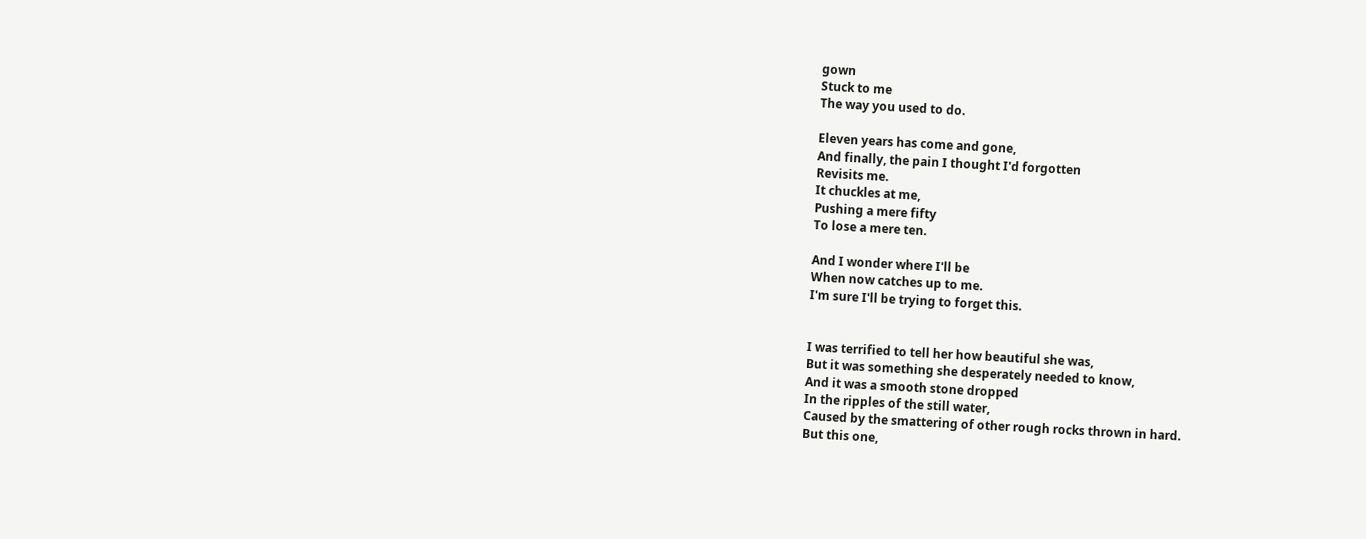gown
Stuck to me
The way you used to do.

Eleven years has come and gone,
And finally, the pain I thought I'd forgotten
Revisits me.
It chuckles at me,
Pushing a mere fifty
To lose a mere ten.

And I wonder where I'll be
When now catches up to me.
I'm sure I'll be trying to forget this.


I was terrified to tell her how beautiful she was,
But it was something she desperately needed to know,
And it was a smooth stone dropped
In the ripples of the still water,
Caused by the smattering of other rough rocks thrown in hard.
But this one,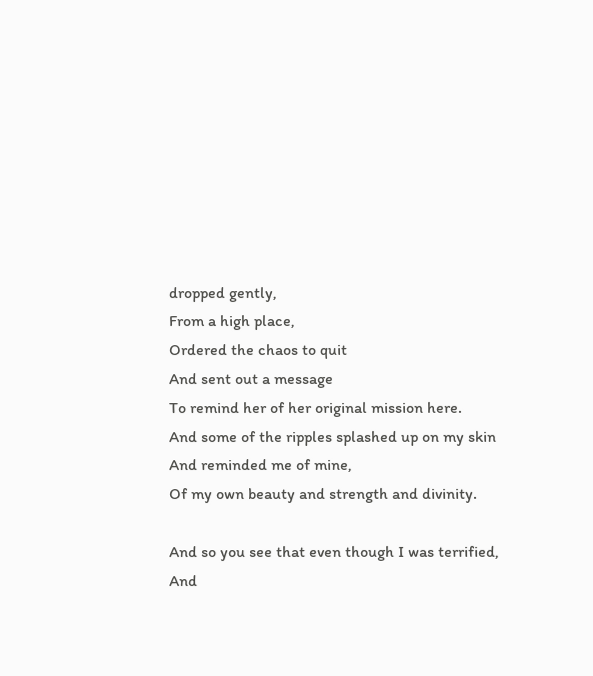dropped gently,
From a high place,
Ordered the chaos to quit
And sent out a message
To remind her of her original mission here.
And some of the ripples splashed up on my skin
And reminded me of mine,
Of my own beauty and strength and divinity.

And so you see that even though I was terrified,
And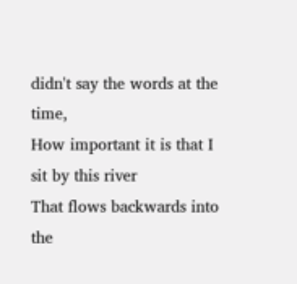didn't say the words at the time,
How important it is that I sit by this river
That flows backwards into the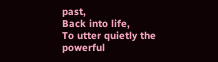past,
Back into life,
To utter quietly the powerful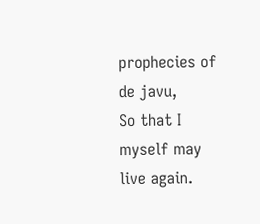prophecies of de javu,
So that I myself may live again.